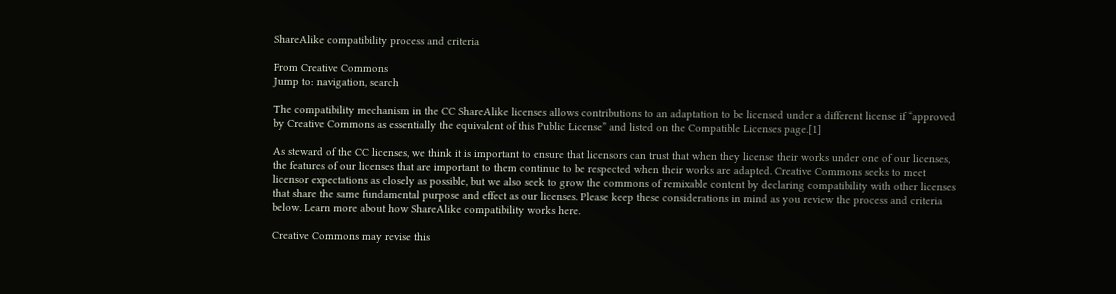ShareAlike compatibility process and criteria

From Creative Commons
Jump to: navigation, search

The compatibility mechanism in the CC ShareAlike licenses allows contributions to an adaptation to be licensed under a different license if “approved by Creative Commons as essentially the equivalent of this Public License” and listed on the Compatible Licenses page.[1]

As steward of the CC licenses, we think it is important to ensure that licensors can trust that when they license their works under one of our licenses, the features of our licenses that are important to them continue to be respected when their works are adapted. Creative Commons seeks to meet licensor expectations as closely as possible, but we also seek to grow the commons of remixable content by declaring compatibility with other licenses that share the same fundamental purpose and effect as our licenses. Please keep these considerations in mind as you review the process and criteria below. Learn more about how ShareAlike compatibility works here.

Creative Commons may revise this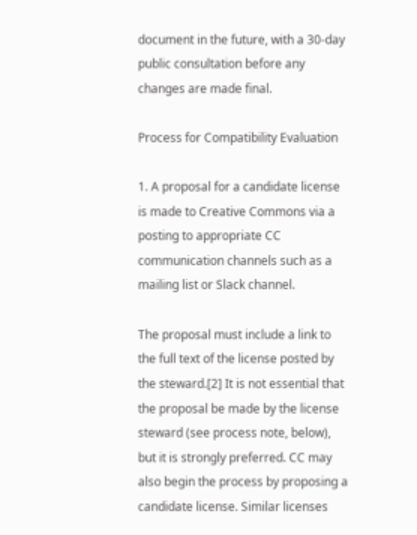document in the future, with a 30-day public consultation before any changes are made final.

Process for Compatibility Evaluation

1. A proposal for a candidate license is made to Creative Commons via a posting to appropriate CC communication channels such as a mailing list or Slack channel.

The proposal must include a link to the full text of the license posted by the steward.[2] It is not essential that the proposal be made by the license steward (see process note, below), but it is strongly preferred. CC may also begin the process by proposing a candidate license. Similar licenses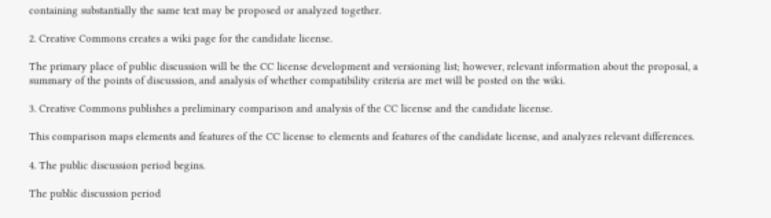containing substantially the same text may be proposed or analyzed together.

2. Creative Commons creates a wiki page for the candidate license.

The primary place of public discussion will be the CC license development and versioning list; however, relevant information about the proposal, a summary of the points of discussion, and analysis of whether compatibility criteria are met will be posted on the wiki.

3. Creative Commons publishes a preliminary comparison and analysis of the CC license and the candidate license.

This comparison maps elements and features of the CC license to elements and features of the candidate license, and analyzes relevant differences.

4. The public discussion period begins.

The public discussion period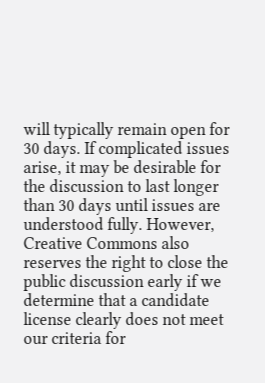will typically remain open for 30 days. If complicated issues arise, it may be desirable for the discussion to last longer than 30 days until issues are understood fully. However, Creative Commons also reserves the right to close the public discussion early if we determine that a candidate license clearly does not meet our criteria for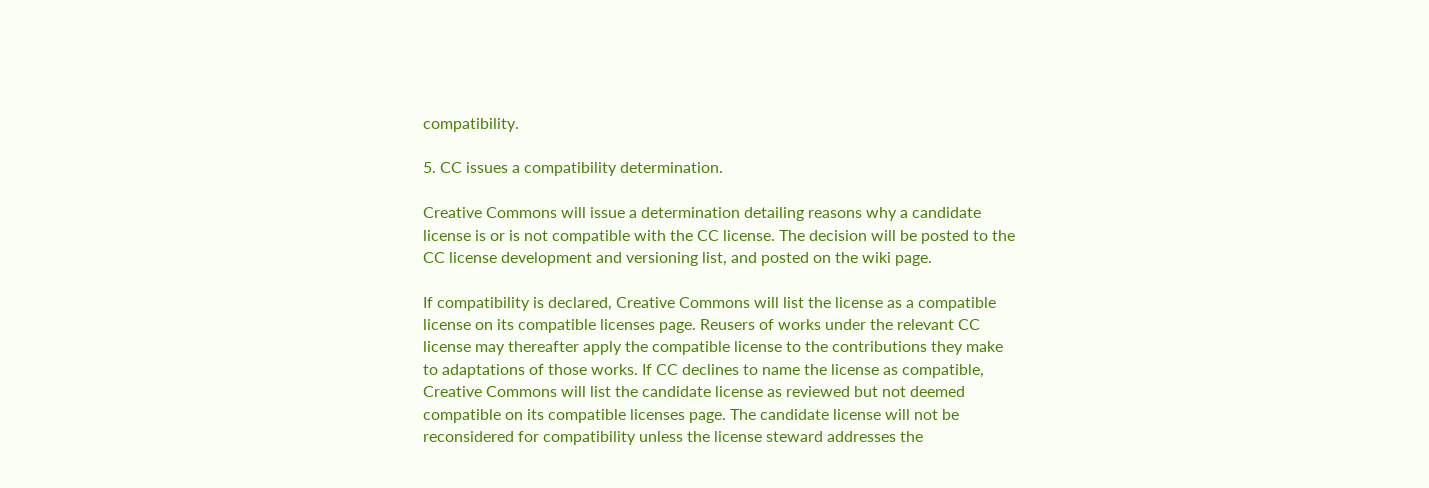compatibility.

5. CC issues a compatibility determination.

Creative Commons will issue a determination detailing reasons why a candidate license is or is not compatible with the CC license. The decision will be posted to the CC license development and versioning list, and posted on the wiki page.

If compatibility is declared, Creative Commons will list the license as a compatible license on its compatible licenses page. Reusers of works under the relevant CC license may thereafter apply the compatible license to the contributions they make to adaptations of those works. If CC declines to name the license as compatible, Creative Commons will list the candidate license as reviewed but not deemed compatible on its compatible licenses page. The candidate license will not be reconsidered for compatibility unless the license steward addresses the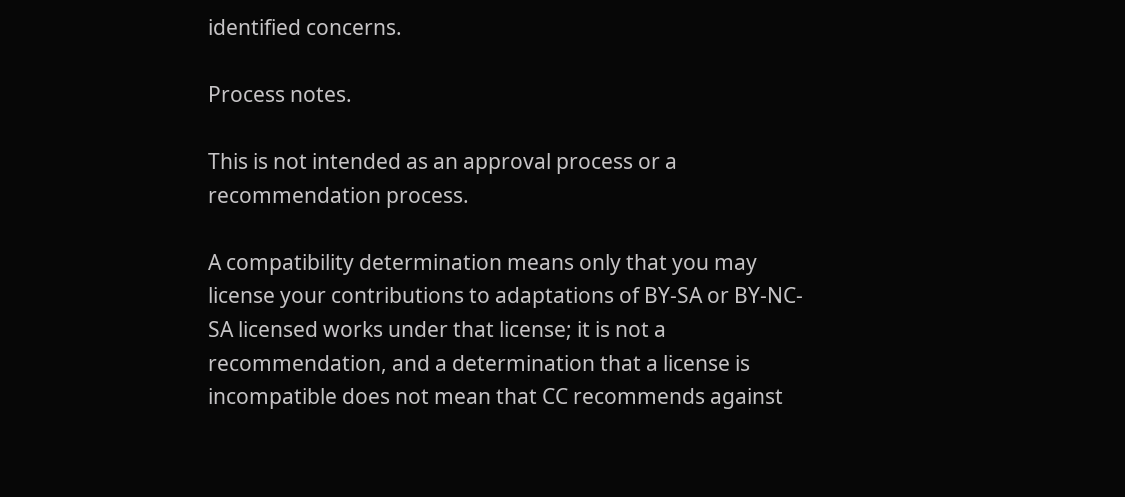identified concerns.

Process notes.

This is not intended as an approval process or a recommendation process.

A compatibility determination means only that you may license your contributions to adaptations of BY-SA or BY-NC-SA licensed works under that license; it is not a recommendation, and a determination that a license is incompatible does not mean that CC recommends against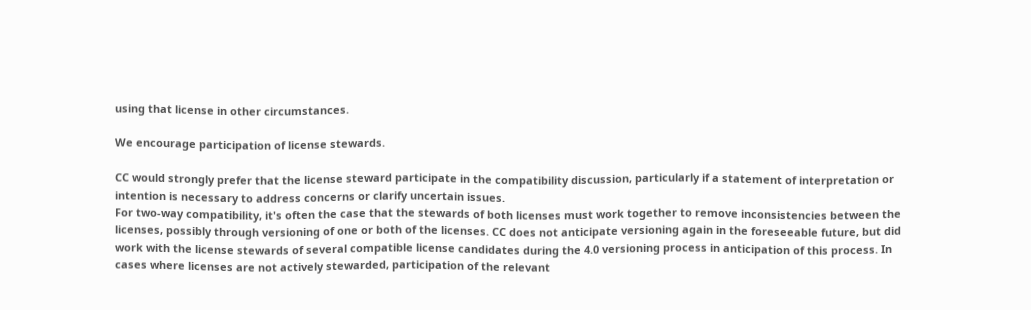using that license in other circumstances.

We encourage participation of license stewards.

CC would strongly prefer that the license steward participate in the compatibility discussion, particularly if a statement of interpretation or intention is necessary to address concerns or clarify uncertain issues.
For two-way compatibility, it's often the case that the stewards of both licenses must work together to remove inconsistencies between the licenses, possibly through versioning of one or both of the licenses. CC does not anticipate versioning again in the foreseeable future, but did work with the license stewards of several compatible license candidates during the 4.0 versioning process in anticipation of this process. In cases where licenses are not actively stewarded, participation of the relevant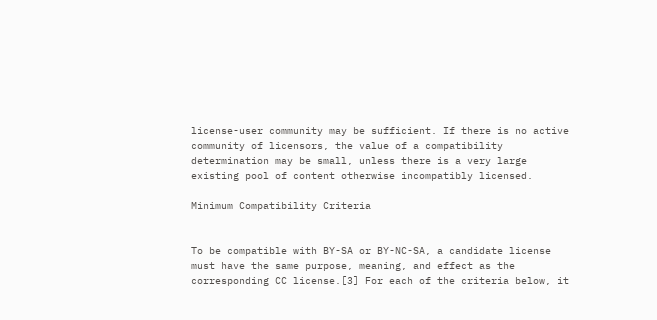license-user community may be sufficient. If there is no active community of licensors, the value of a compatibility determination may be small, unless there is a very large existing pool of content otherwise incompatibly licensed.

Minimum Compatibility Criteria


To be compatible with BY-SA or BY-NC-SA, a candidate license must have the same purpose, meaning, and effect as the corresponding CC license.[3] For each of the criteria below, it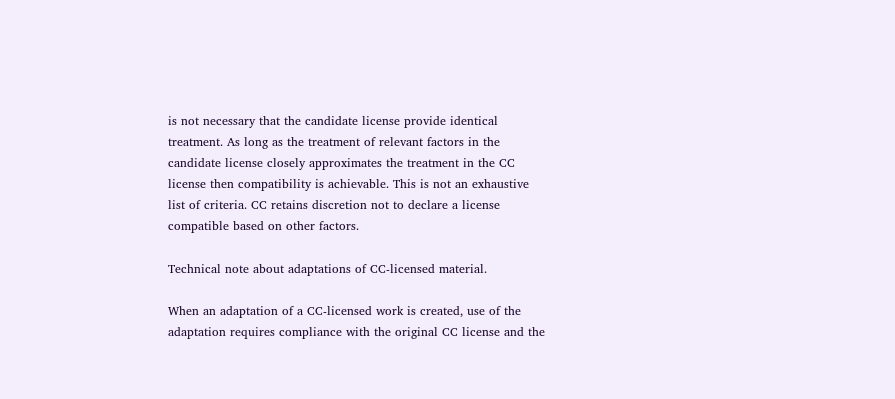is not necessary that the candidate license provide identical treatment. As long as the treatment of relevant factors in the candidate license closely approximates the treatment in the CC license then compatibility is achievable. This is not an exhaustive list of criteria. CC retains discretion not to declare a license compatible based on other factors.

Technical note about adaptations of CC-licensed material.

When an adaptation of a CC-licensed work is created, use of the adaptation requires compliance with the original CC license and the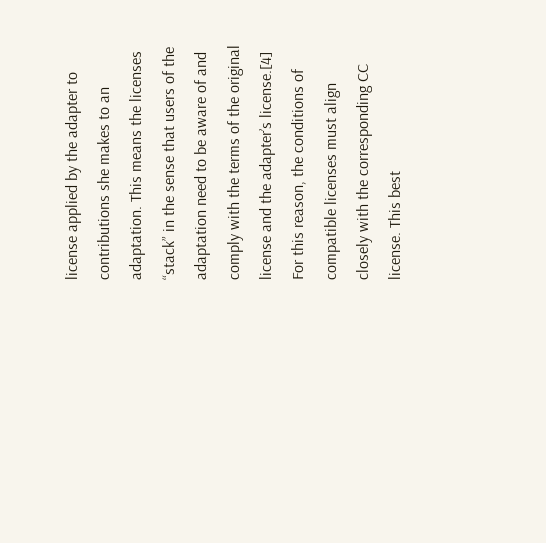license applied by the adapter to contributions she makes to an adaptation. This means the licenses “stack” in the sense that users of the adaptation need to be aware of and comply with the terms of the original license and the adapter’s license.[4] For this reason, the conditions of compatible licenses must align closely with the corresponding CC license. This best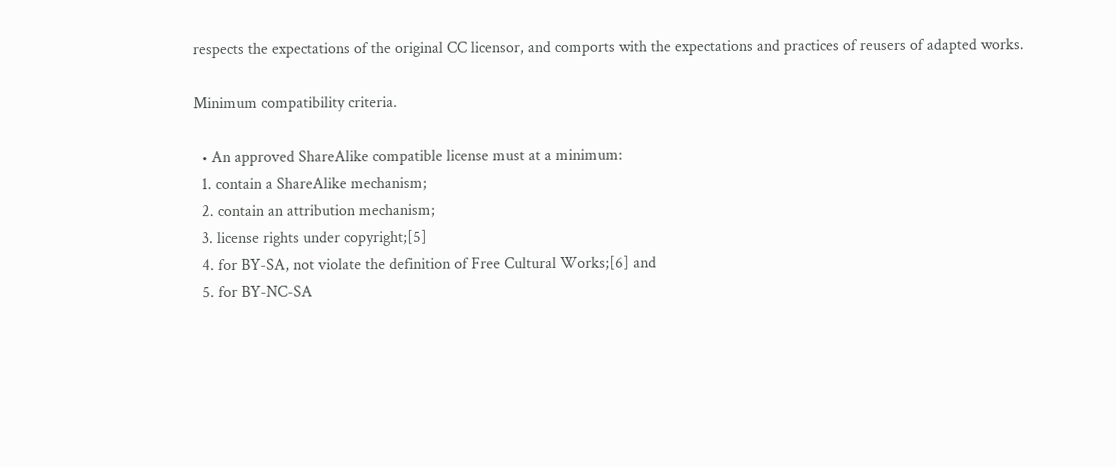respects the expectations of the original CC licensor, and comports with the expectations and practices of reusers of adapted works.

Minimum compatibility criteria.

  • An approved ShareAlike compatible license must at a minimum:
  1. contain a ShareAlike mechanism;
  2. contain an attribution mechanism;
  3. license rights under copyright;[5]
  4. for BY-SA, not violate the definition of Free Cultural Works;[6] and
  5. for BY-NC-SA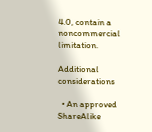4.0, contain a noncommercial limitation.

Additional considerations

  • An approved ShareAlike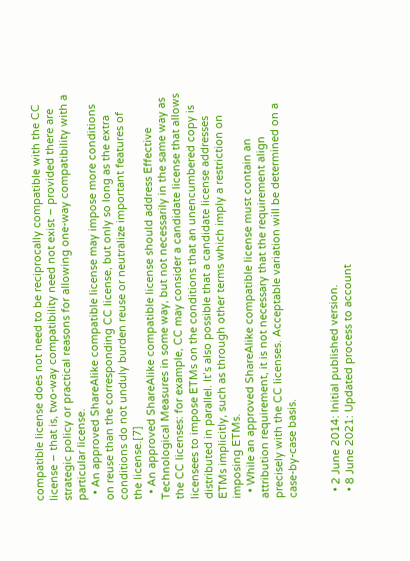compatible license does not need to be reciprocally compatible with the CC license – that is, two-way compatibility need not exist – provided there are strategic policy or practical reasons for allowing one-way compatibility with a particular license.
  • An approved ShareAlike compatible license may impose more conditions on reuse than the corresponding CC license, but only so long as the extra conditions do not unduly burden reuse or neutralize important features of the license.[7]
  • An approved ShareAlike compatible license should address Effective Technological Measures in some way, but not necessarily in the same way as the CC licenses: for example, CC may consider a candidate license that allows licensees to impose ETMs on the conditions that an unencumbered copy is distributed in parallel. It’s also possible that a candidate license addresses ETMs implicitly, such as through other terms which imply a restriction on imposing ETMs.
  • While an approved ShareAlike compatible license must contain an attribution requirement, it is not necessary that the requirement align precisely with the CC licenses. Acceptable variation will be determined on a case-by-case basis.


  • 2 June 2014: Initial published version.
  • 8 June 2021: Updated process to account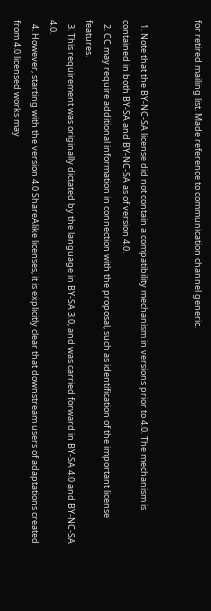for retired mailing list. Made reference to communication channel generic.


  1. Note that the BY-NC-SA license did not contain a compatibility mechanism in versions prior to 4.0. The mechanism is contained in both BY-SA and BY-NC-SA as of version 4.0.
  2. CC may require additional information in connection with the proposal, such as identification of the important license features.
  3. This requirement was originally dictated by the language in BY-SA 3.0, and was carried forward in BY-SA 4.0 and BY-NC-SA 4.0.
  4. However, starting with the version 4.0 ShareAlike licenses, it is explicitly clear that downstream users of adaptations created from 4.0 licensed works may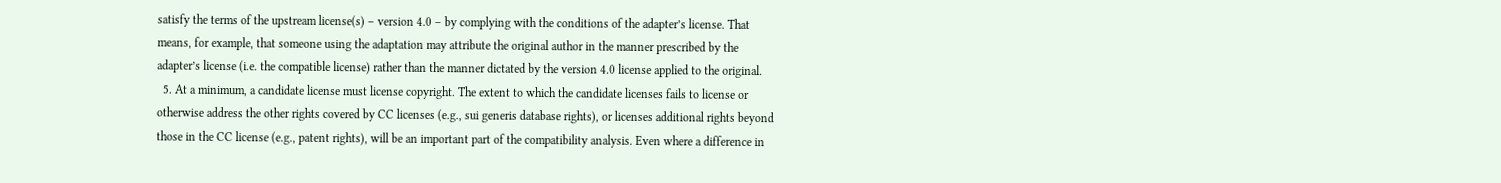satisfy the terms of the upstream license(s) – version 4.0 – by complying with the conditions of the adapter’s license. That means, for example, that someone using the adaptation may attribute the original author in the manner prescribed by the adapter’s license (i.e. the compatible license) rather than the manner dictated by the version 4.0 license applied to the original.
  5. At a minimum, a candidate license must license copyright. The extent to which the candidate licenses fails to license or otherwise address the other rights covered by CC licenses (e.g., sui generis database rights), or licenses additional rights beyond those in the CC license (e.g., patent rights), will be an important part of the compatibility analysis. Even where a difference in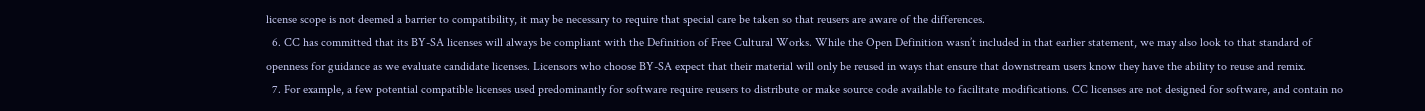license scope is not deemed a barrier to compatibility, it may be necessary to require that special care be taken so that reusers are aware of the differences.
  6. CC has committed that its BY-SA licenses will always be compliant with the Definition of Free Cultural Works. While the Open Definition wasn’t included in that earlier statement, we may also look to that standard of openness for guidance as we evaluate candidate licenses. Licensors who choose BY-SA expect that their material will only be reused in ways that ensure that downstream users know they have the ability to reuse and remix.
  7. For example, a few potential compatible licenses used predominantly for software require reusers to distribute or make source code available to facilitate modifications. CC licenses are not designed for software, and contain no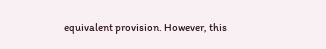equivalent provision. However, this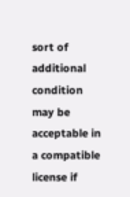sort of additional condition may be acceptable in a compatible license if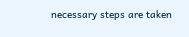necessary steps are taken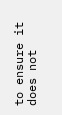to ensure it does not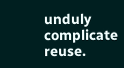unduly complicate reuse.